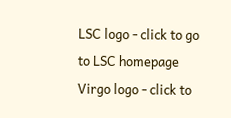LSC logo - click to go to LSC homepage Virgo logo - click to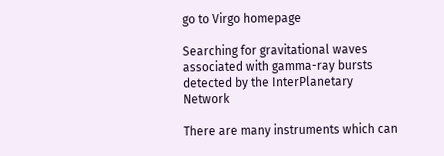go to Virgo homepage

Searching for gravitational waves associated with gamma-ray bursts detected by the InterPlanetary Network

There are many instruments which can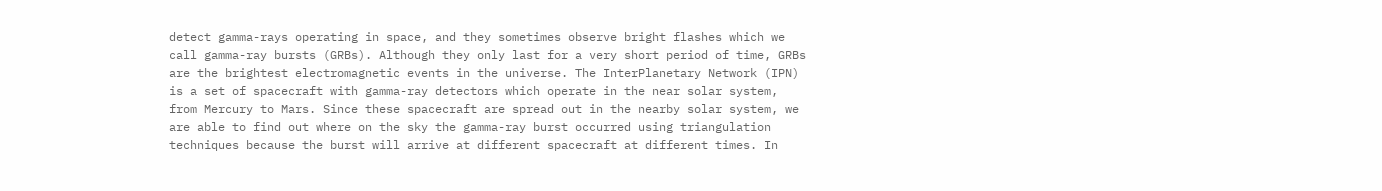detect gamma-rays operating in space, and they sometimes observe bright flashes which we call gamma-ray bursts (GRBs). Although they only last for a very short period of time, GRBs are the brightest electromagnetic events in the universe. The InterPlanetary Network (IPN) is a set of spacecraft with gamma-ray detectors which operate in the near solar system, from Mercury to Mars. Since these spacecraft are spread out in the nearby solar system, we are able to find out where on the sky the gamma-ray burst occurred using triangulation techniques because the burst will arrive at different spacecraft at different times. In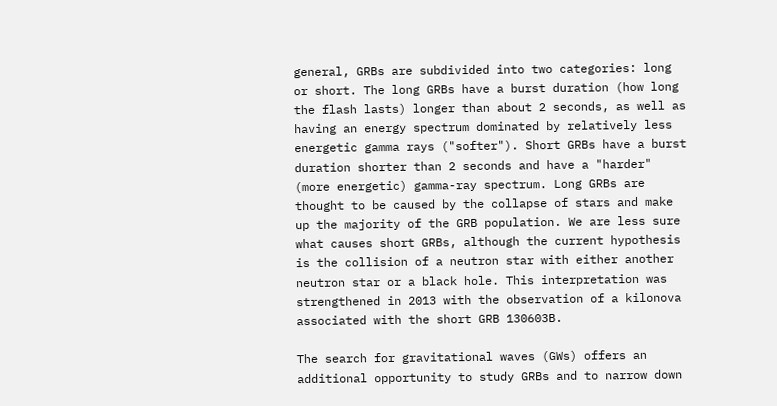general, GRBs are subdivided into two categories: long or short. The long GRBs have a burst duration (how long the flash lasts) longer than about 2 seconds, as well as having an energy spectrum dominated by relatively less energetic gamma rays ("softer"). Short GRBs have a burst duration shorter than 2 seconds and have a "harder" (more energetic) gamma-ray spectrum. Long GRBs are thought to be caused by the collapse of stars and make up the majority of the GRB population. We are less sure what causes short GRBs, although the current hypothesis is the collision of a neutron star with either another neutron star or a black hole. This interpretation was strengthened in 2013 with the observation of a kilonova associated with the short GRB 130603B.

The search for gravitational waves (GWs) offers an additional opportunity to study GRBs and to narrow down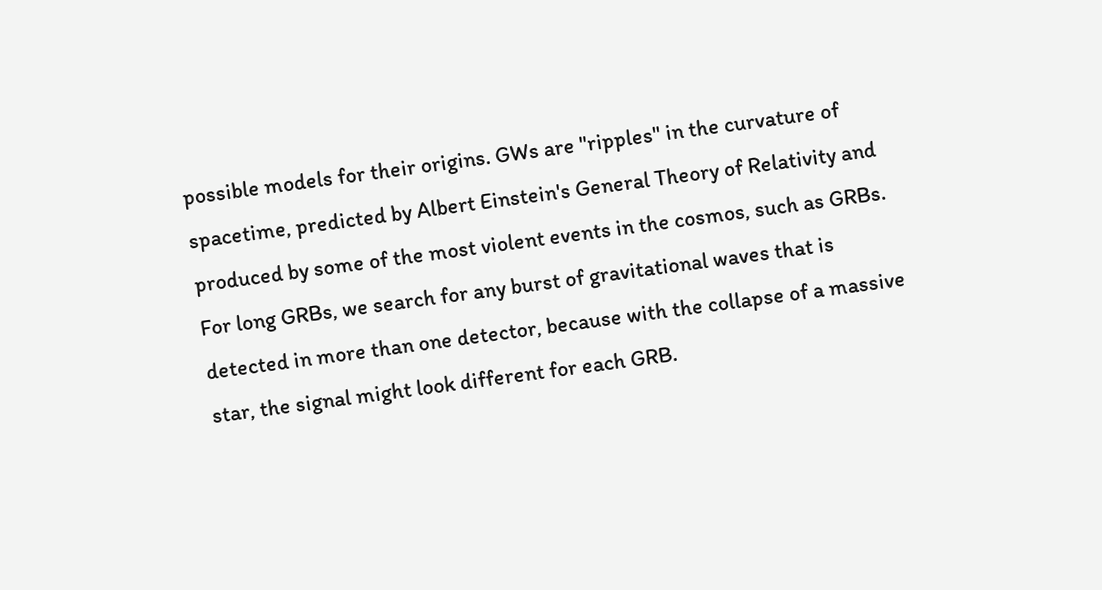possible models for their origins. GWs are "ripples" in the curvature of spacetime, predicted by Albert Einstein's General Theory of Relativity and produced by some of the most violent events in the cosmos, such as GRBs. For long GRBs, we search for any burst of gravitational waves that is detected in more than one detector, because with the collapse of a massive star, the signal might look different for each GRB.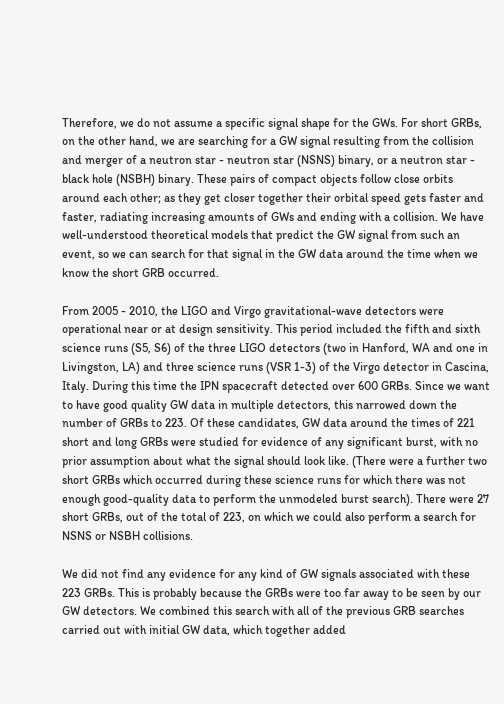Therefore, we do not assume a specific signal shape for the GWs. For short GRBs, on the other hand, we are searching for a GW signal resulting from the collision and merger of a neutron star - neutron star (NSNS) binary, or a neutron star - black hole (NSBH) binary. These pairs of compact objects follow close orbits around each other; as they get closer together their orbital speed gets faster and faster, radiating increasing amounts of GWs and ending with a collision. We have well-understood theoretical models that predict the GW signal from such an event, so we can search for that signal in the GW data around the time when we know the short GRB occurred.

From 2005 - 2010, the LIGO and Virgo gravitational-wave detectors were operational near or at design sensitivity. This period included the fifth and sixth science runs (S5, S6) of the three LIGO detectors (two in Hanford, WA and one in Livingston, LA) and three science runs (VSR 1-3) of the Virgo detector in Cascina, Italy. During this time the IPN spacecraft detected over 600 GRBs. Since we want to have good quality GW data in multiple detectors, this narrowed down the number of GRBs to 223. Of these candidates, GW data around the times of 221 short and long GRBs were studied for evidence of any significant burst, with no prior assumption about what the signal should look like. (There were a further two short GRBs which occurred during these science runs for which there was not enough good-quality data to perform the unmodeled burst search). There were 27 short GRBs, out of the total of 223, on which we could also perform a search for NSNS or NSBH collisions.

We did not find any evidence for any kind of GW signals associated with these 223 GRBs. This is probably because the GRBs were too far away to be seen by our GW detectors. We combined this search with all of the previous GRB searches carried out with initial GW data, which together added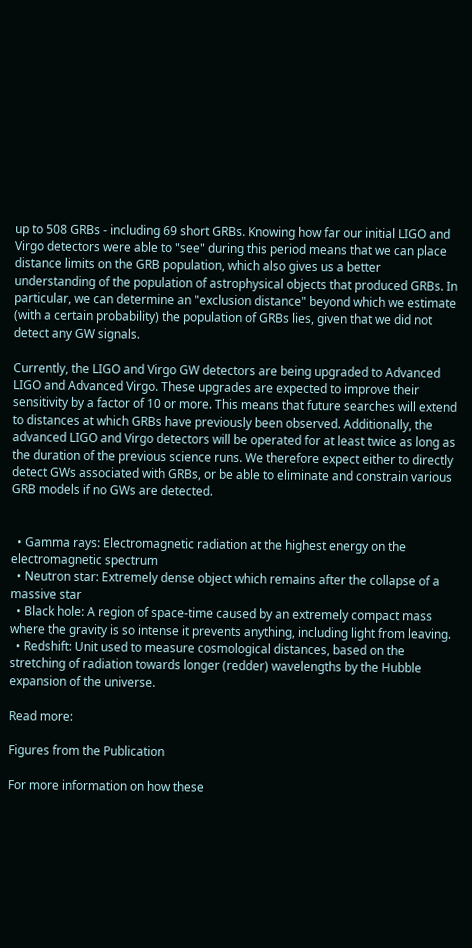up to 508 GRBs - including 69 short GRBs. Knowing how far our initial LIGO and Virgo detectors were able to "see" during this period means that we can place distance limits on the GRB population, which also gives us a better understanding of the population of astrophysical objects that produced GRBs. In particular, we can determine an "exclusion distance" beyond which we estimate (with a certain probability) the population of GRBs lies, given that we did not detect any GW signals.

Currently, the LIGO and Virgo GW detectors are being upgraded to Advanced LIGO and Advanced Virgo. These upgrades are expected to improve their sensitivity by a factor of 10 or more. This means that future searches will extend to distances at which GRBs have previously been observed. Additionally, the advanced LIGO and Virgo detectors will be operated for at least twice as long as the duration of the previous science runs. We therefore expect either to directly detect GWs associated with GRBs, or be able to eliminate and constrain various GRB models if no GWs are detected.


  • Gamma rays: Electromagnetic radiation at the highest energy on the electromagnetic spectrum
  • Neutron star: Extremely dense object which remains after the collapse of a massive star
  • Black hole: A region of space-time caused by an extremely compact mass where the gravity is so intense it prevents anything, including light from leaving.
  • Redshift: Unit used to measure cosmological distances, based on the stretching of radiation towards longer (redder) wavelengths by the Hubble expansion of the universe.

Read more:

Figures from the Publication

For more information on how these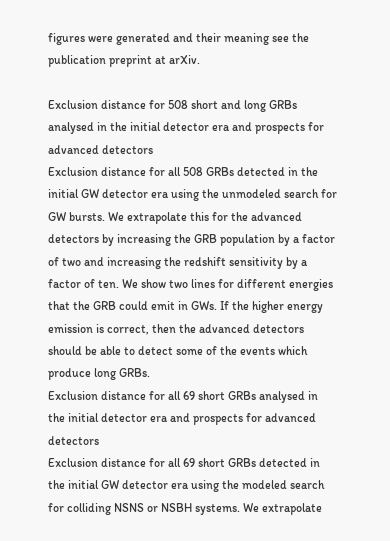figures were generated and their meaning see the publication preprint at arXiv.

Exclusion distance for 508 short and long GRBs analysed in the initial detector era and prospects for advanced detectors
Exclusion distance for all 508 GRBs detected in the initial GW detector era using the unmodeled search for GW bursts. We extrapolate this for the advanced detectors by increasing the GRB population by a factor of two and increasing the redshift sensitivity by a factor of ten. We show two lines for different energies that the GRB could emit in GWs. If the higher energy emission is correct, then the advanced detectors should be able to detect some of the events which produce long GRBs.
Exclusion distance for all 69 short GRBs analysed in the initial detector era and prospects for advanced detectors
Exclusion distance for all 69 short GRBs detected in the initial GW detector era using the modeled search for colliding NSNS or NSBH systems. We extrapolate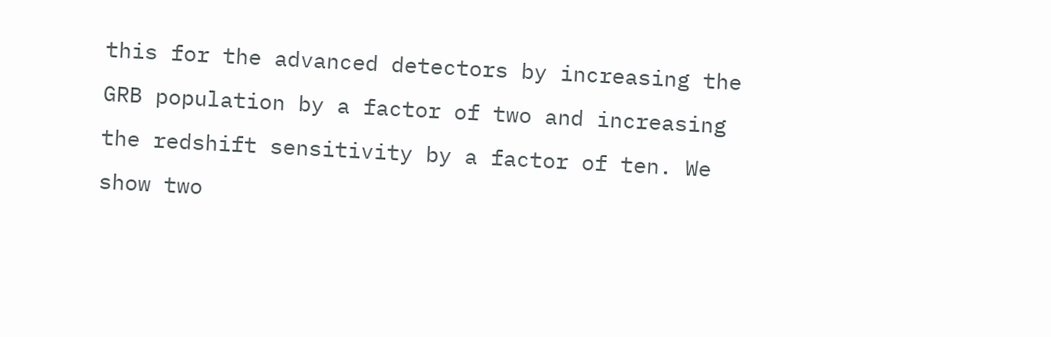this for the advanced detectors by increasing the GRB population by a factor of two and increasing the redshift sensitivity by a factor of ten. We show two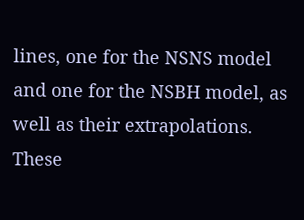lines, one for the NSNS model and one for the NSBH model, as well as their extrapolations. These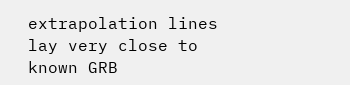extrapolation lines lay very close to known GRB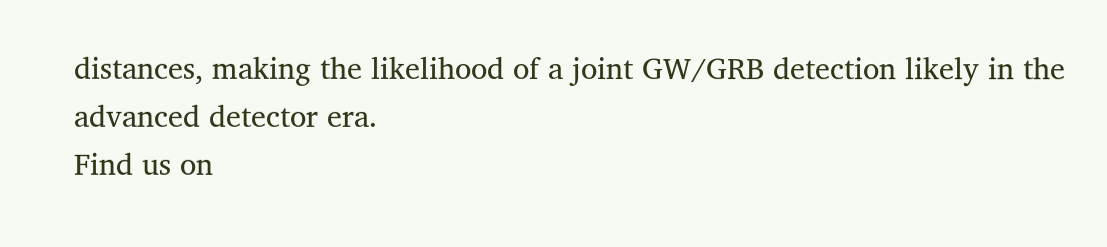distances, making the likelihood of a joint GW/GRB detection likely in the advanced detector era.
Find us on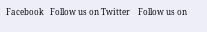Facebook   Follow us on Twitter    Follow us on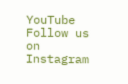YouTube    Follow us on Instagram